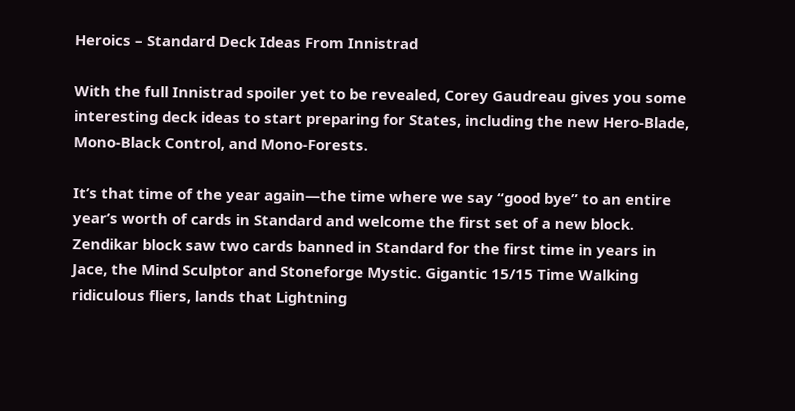Heroics – Standard Deck Ideas From Innistrad

With the full Innistrad spoiler yet to be revealed, Corey Gaudreau gives you some interesting deck ideas to start preparing for States, including the new Hero-Blade, Mono-Black Control, and Mono-Forests.

It’s that time of the year again—the time where we say “good bye” to an entire year’s worth of cards in Standard and welcome the first set of a new block. Zendikar block saw two cards banned in Standard for the first time in years in Jace, the Mind Sculptor and Stoneforge Mystic. Gigantic 15/15 Time Walking ridiculous fliers, lands that Lightning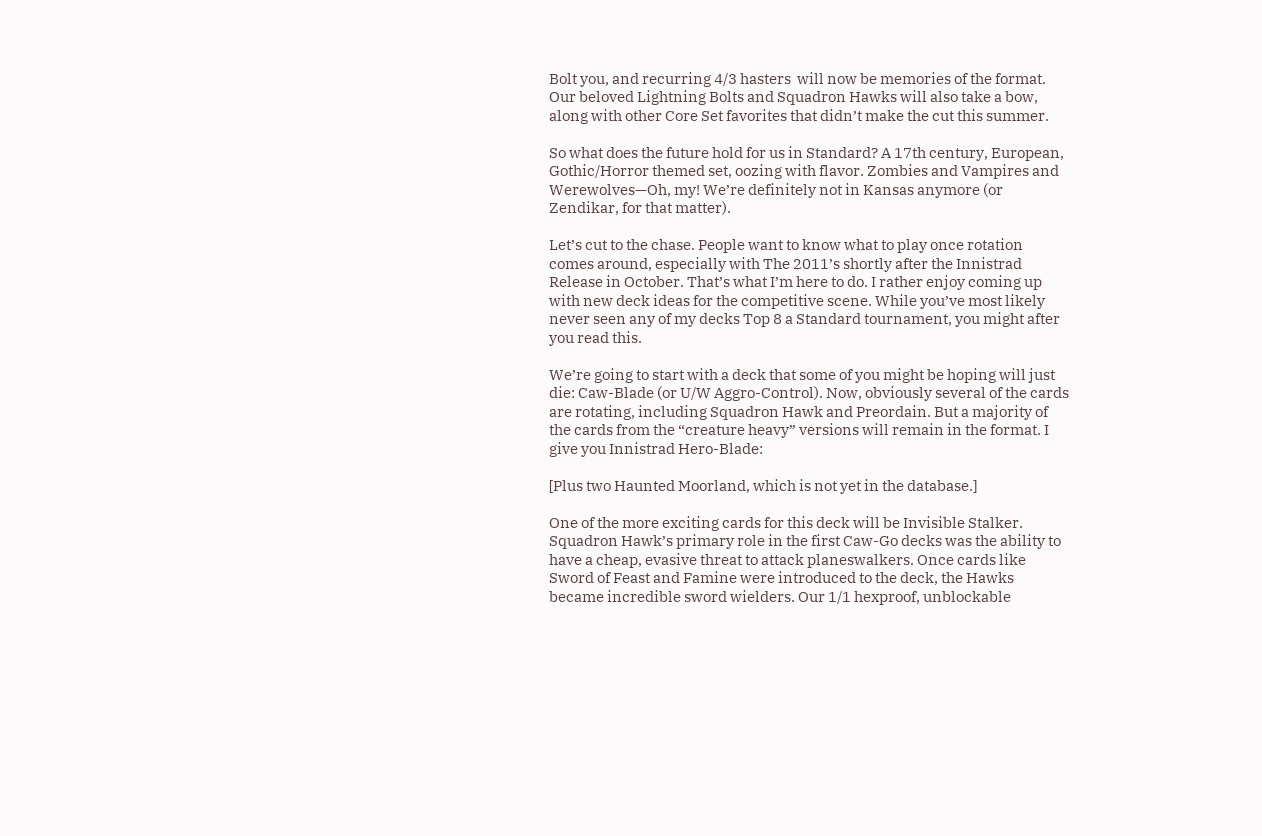Bolt you, and recurring 4/3 hasters  will now be memories of the format. Our beloved Lightning Bolts and Squadron Hawks will also take a bow, along with other Core Set favorites that didn’t make the cut this summer.

So what does the future hold for us in Standard? A 17th century, European, Gothic/Horror themed set, oozing with flavor. Zombies and Vampires and Werewolves—Oh, my! We’re definitely not in Kansas anymore (or Zendikar, for that matter).

Let’s cut to the chase. People want to know what to play once rotation comes around, especially with The 2011’s shortly after the Innistrad Release in October. That’s what I’m here to do. I rather enjoy coming up with new deck ideas for the competitive scene. While you’ve most likely never seen any of my decks Top 8 a Standard tournament, you might after you read this.

We’re going to start with a deck that some of you might be hoping will just die: Caw-Blade (or U/W Aggro-Control). Now, obviously several of the cards are rotating, including Squadron Hawk and Preordain. But a majority of the cards from the “creature heavy” versions will remain in the format. I give you Innistrad Hero-Blade:

[Plus two Haunted Moorland, which is not yet in the database.]

One of the more exciting cards for this deck will be Invisible Stalker. Squadron Hawk’s primary role in the first Caw-Go decks was the ability to have a cheap, evasive threat to attack planeswalkers. Once cards like Sword of Feast and Famine were introduced to the deck, the Hawks became incredible sword wielders. Our 1/1 hexproof, unblockable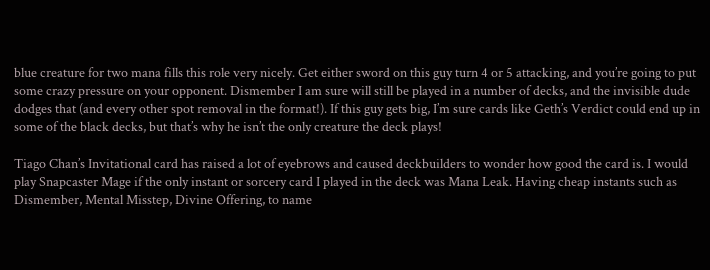blue creature for two mana fills this role very nicely. Get either sword on this guy turn 4 or 5 attacking, and you’re going to put some crazy pressure on your opponent. Dismember I am sure will still be played in a number of decks, and the invisible dude dodges that (and every other spot removal in the format!). If this guy gets big, I’m sure cards like Geth’s Verdict could end up in some of the black decks, but that’s why he isn’t the only creature the deck plays!

Tiago Chan’s Invitational card has raised a lot of eyebrows and caused deckbuilders to wonder how good the card is. I would play Snapcaster Mage if the only instant or sorcery card I played in the deck was Mana Leak. Having cheap instants such as Dismember, Mental Misstep, Divine Offering, to name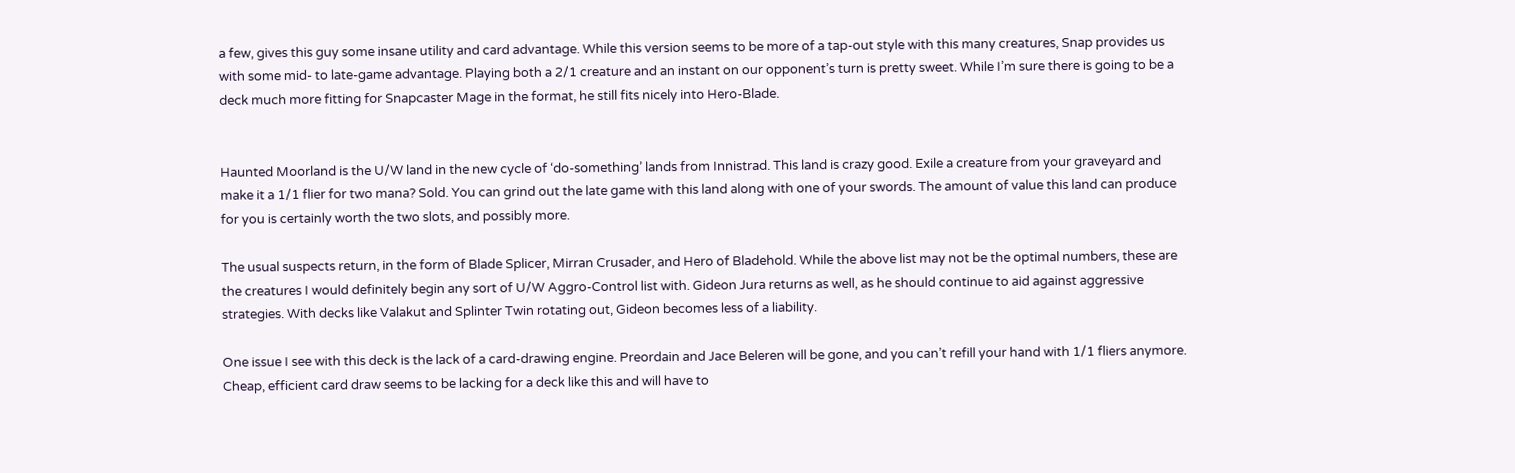a few, gives this guy some insane utility and card advantage. While this version seems to be more of a tap-out style with this many creatures, Snap provides us with some mid- to late-game advantage. Playing both a 2/1 creature and an instant on our opponent’s turn is pretty sweet. While I’m sure there is going to be a deck much more fitting for Snapcaster Mage in the format, he still fits nicely into Hero-Blade.


Haunted Moorland is the U/W land in the new cycle of ‘do-something’ lands from Innistrad. This land is crazy good. Exile a creature from your graveyard and make it a 1/1 flier for two mana? Sold. You can grind out the late game with this land along with one of your swords. The amount of value this land can produce for you is certainly worth the two slots, and possibly more.

The usual suspects return, in the form of Blade Splicer, Mirran Crusader, and Hero of Bladehold. While the above list may not be the optimal numbers, these are the creatures I would definitely begin any sort of U/W Aggro-Control list with. Gideon Jura returns as well, as he should continue to aid against aggressive strategies. With decks like Valakut and Splinter Twin rotating out, Gideon becomes less of a liability.

One issue I see with this deck is the lack of a card-drawing engine. Preordain and Jace Beleren will be gone, and you can’t refill your hand with 1/1 fliers anymore. Cheap, efficient card draw seems to be lacking for a deck like this and will have to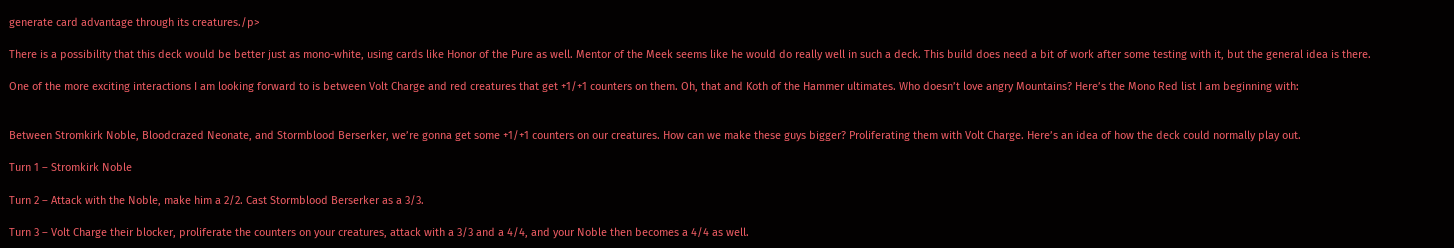generate card advantage through its creatures./p>

There is a possibility that this deck would be better just as mono-white, using cards like Honor of the Pure as well. Mentor of the Meek seems like he would do really well in such a deck. This build does need a bit of work after some testing with it, but the general idea is there.

One of the more exciting interactions I am looking forward to is between Volt Charge and red creatures that get +1/+1 counters on them. Oh, that and Koth of the Hammer ultimates. Who doesn’t love angry Mountains? Here’s the Mono Red list I am beginning with:


Between Stromkirk Noble, Bloodcrazed Neonate, and Stormblood Berserker, we’re gonna get some +1/+1 counters on our creatures. How can we make these guys bigger? Proliferating them with Volt Charge. Here’s an idea of how the deck could normally play out.

Turn 1 – Stromkirk Noble

Turn 2 – Attack with the Noble, make him a 2/2. Cast Stormblood Berserker as a 3/3.

Turn 3 – Volt Charge their blocker, proliferate the counters on your creatures, attack with a 3/3 and a 4/4, and your Noble then becomes a 4/4 as well.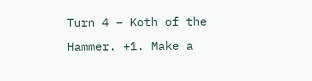Turn 4 – Koth of the Hammer. +1. Make a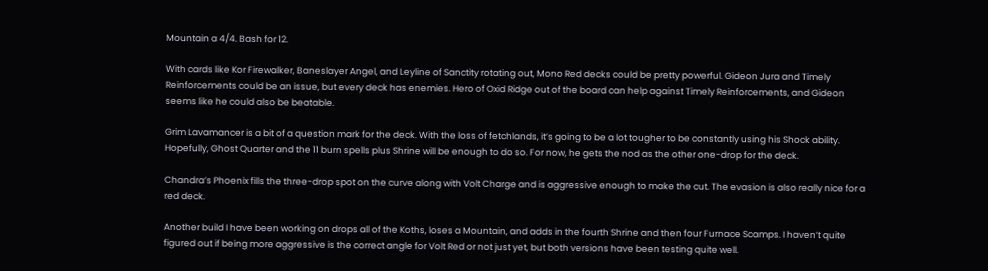Mountain a 4/4. Bash for 12.

With cards like Kor Firewalker, Baneslayer Angel, and Leyline of Sanctity rotating out, Mono Red decks could be pretty powerful. Gideon Jura and Timely Reinforcements could be an issue, but every deck has enemies. Hero of Oxid Ridge out of the board can help against Timely Reinforcements, and Gideon seems like he could also be beatable.

Grim Lavamancer is a bit of a question mark for the deck. With the loss of fetchlands, it’s going to be a lot tougher to be constantly using his Shock ability. Hopefully, Ghost Quarter and the 11 burn spells plus Shrine will be enough to do so. For now, he gets the nod as the other one-drop for the deck.

Chandra’s Phoenix fills the three-drop spot on the curve along with Volt Charge and is aggressive enough to make the cut. The evasion is also really nice for a red deck.

Another build I have been working on drops all of the Koths, loses a Mountain, and adds in the fourth Shrine and then four Furnace Scamps. I haven’t quite figured out if being more aggressive is the correct angle for Volt Red or not just yet, but both versions have been testing quite well.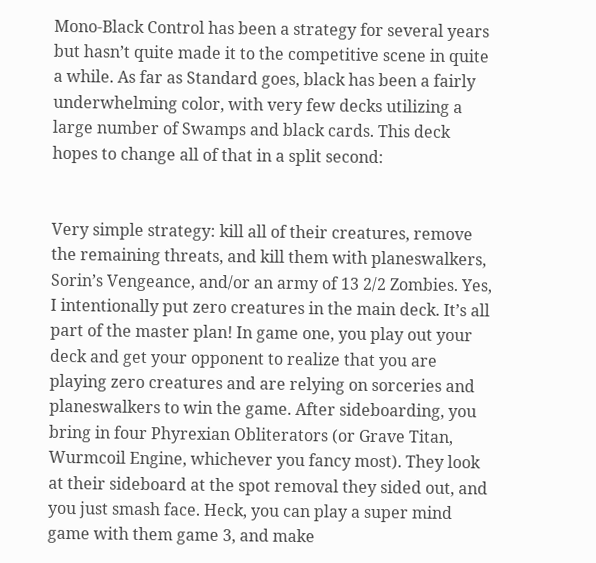Mono-Black Control has been a strategy for several years but hasn’t quite made it to the competitive scene in quite a while. As far as Standard goes, black has been a fairly underwhelming color, with very few decks utilizing a large number of Swamps and black cards. This deck hopes to change all of that in a split second:


Very simple strategy: kill all of their creatures, remove the remaining threats, and kill them with planeswalkers, Sorin’s Vengeance, and/or an army of 13 2/2 Zombies. Yes, I intentionally put zero creatures in the main deck. It’s all part of the master plan! In game one, you play out your deck and get your opponent to realize that you are playing zero creatures and are relying on sorceries and planeswalkers to win the game. After sideboarding, you bring in four Phyrexian Obliterators (or Grave Titan, Wurmcoil Engine, whichever you fancy most). They look at their sideboard at the spot removal they sided out, and you just smash face. Heck, you can play a super mind game with them game 3, and make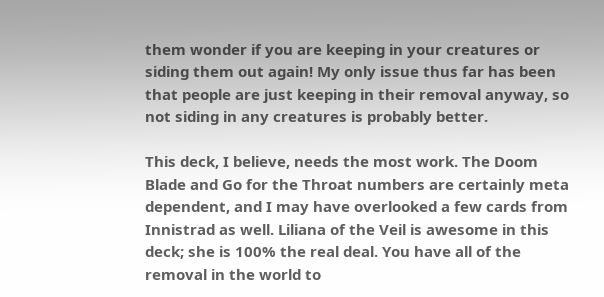them wonder if you are keeping in your creatures or siding them out again! My only issue thus far has been that people are just keeping in their removal anyway, so not siding in any creatures is probably better.

This deck, I believe, needs the most work. The Doom Blade and Go for the Throat numbers are certainly meta dependent, and I may have overlooked a few cards from Innistrad as well. Liliana of the Veil is awesome in this deck; she is 100% the real deal. You have all of the removal in the world to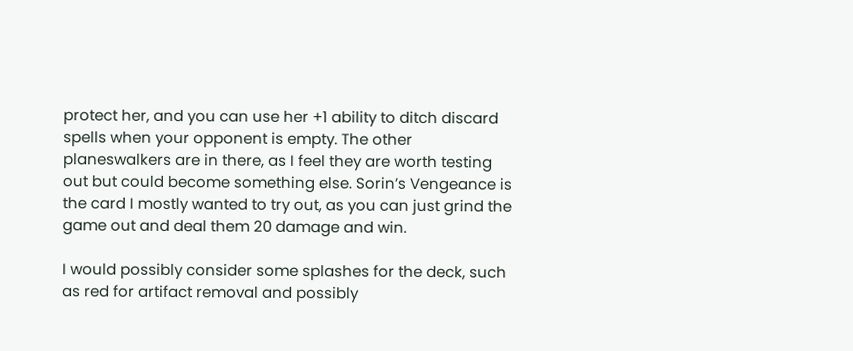protect her, and you can use her +1 ability to ditch discard spells when your opponent is empty. The other planeswalkers are in there, as I feel they are worth testing out but could become something else. Sorin’s Vengeance is the card I mostly wanted to try out, as you can just grind the game out and deal them 20 damage and win.

I would possibly consider some splashes for the deck, such as red for artifact removal and possibly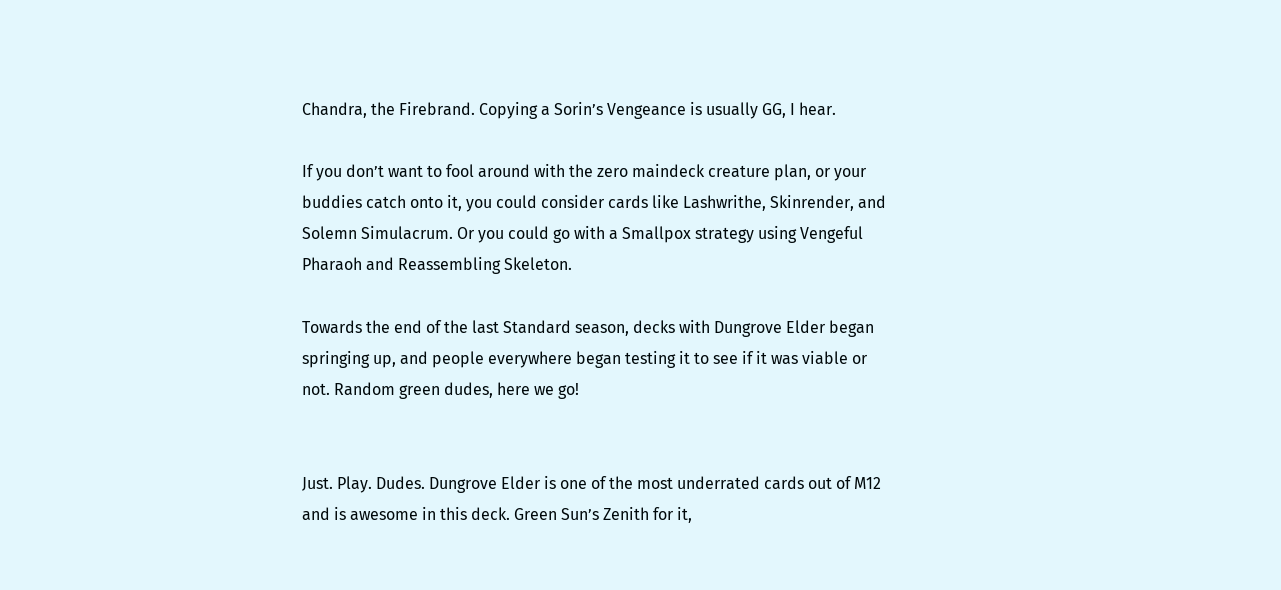Chandra, the Firebrand. Copying a Sorin’s Vengeance is usually GG, I hear.

If you don’t want to fool around with the zero maindeck creature plan, or your buddies catch onto it, you could consider cards like Lashwrithe, Skinrender, and Solemn Simulacrum. Or you could go with a Smallpox strategy using Vengeful Pharaoh and Reassembling Skeleton.

Towards the end of the last Standard season, decks with Dungrove Elder began springing up, and people everywhere began testing it to see if it was viable or not. Random green dudes, here we go!


Just. Play. Dudes. Dungrove Elder is one of the most underrated cards out of M12 and is awesome in this deck. Green Sun’s Zenith for it,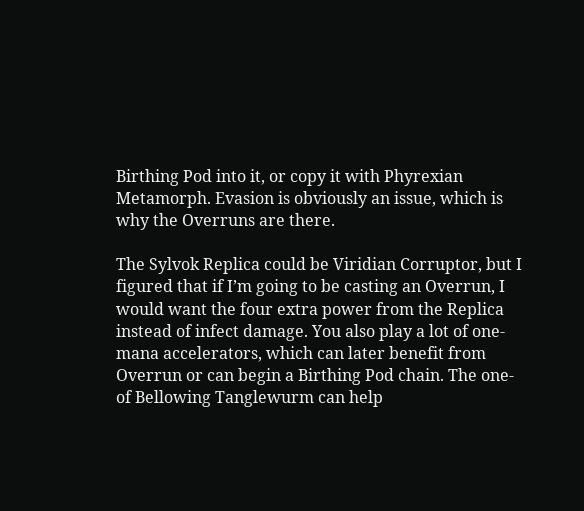Birthing Pod into it, or copy it with Phyrexian Metamorph. Evasion is obviously an issue, which is why the Overruns are there.

The Sylvok Replica could be Viridian Corruptor, but I figured that if I’m going to be casting an Overrun, I would want the four extra power from the Replica instead of infect damage. You also play a lot of one-mana accelerators, which can later benefit from Overrun or can begin a Birthing Pod chain. The one-of Bellowing Tanglewurm can help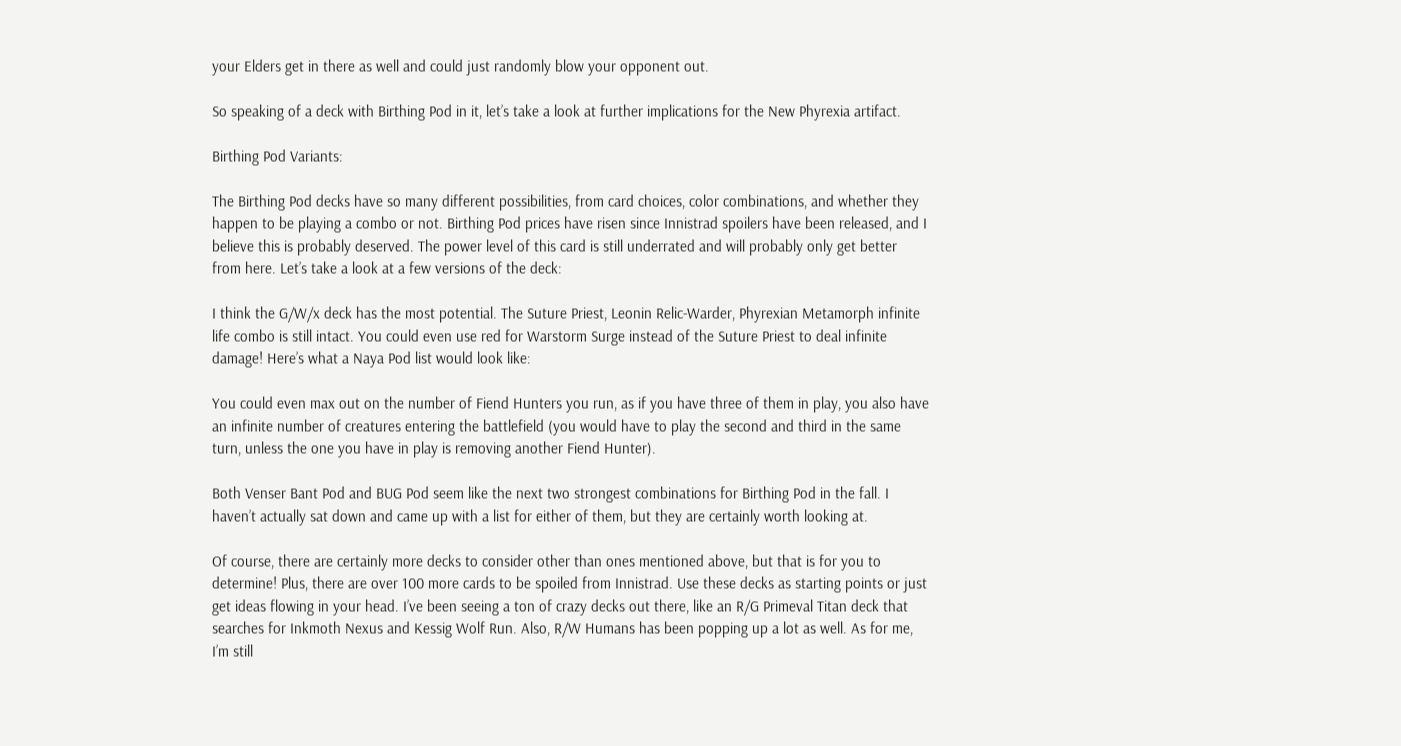your Elders get in there as well and could just randomly blow your opponent out.

So speaking of a deck with Birthing Pod in it, let’s take a look at further implications for the New Phyrexia artifact.

Birthing Pod Variants:

The Birthing Pod decks have so many different possibilities, from card choices, color combinations, and whether they happen to be playing a combo or not. Birthing Pod prices have risen since Innistrad spoilers have been released, and I believe this is probably deserved. The power level of this card is still underrated and will probably only get better from here. Let’s take a look at a few versions of the deck:

I think the G/W/x deck has the most potential. The Suture Priest, Leonin Relic-Warder, Phyrexian Metamorph infinite life combo is still intact. You could even use red for Warstorm Surge instead of the Suture Priest to deal infinite damage! Here’s what a Naya Pod list would look like:

You could even max out on the number of Fiend Hunters you run, as if you have three of them in play, you also have an infinite number of creatures entering the battlefield (you would have to play the second and third in the same turn, unless the one you have in play is removing another Fiend Hunter).

Both Venser Bant Pod and BUG Pod seem like the next two strongest combinations for Birthing Pod in the fall. I haven’t actually sat down and came up with a list for either of them, but they are certainly worth looking at.

Of course, there are certainly more decks to consider other than ones mentioned above, but that is for you to determine! Plus, there are over 100 more cards to be spoiled from Innistrad. Use these decks as starting points or just get ideas flowing in your head. I’ve been seeing a ton of crazy decks out there, like an R/G Primeval Titan deck that searches for Inkmoth Nexus and Kessig Wolf Run. Also, R/W Humans has been popping up a lot as well. As for me, I’m still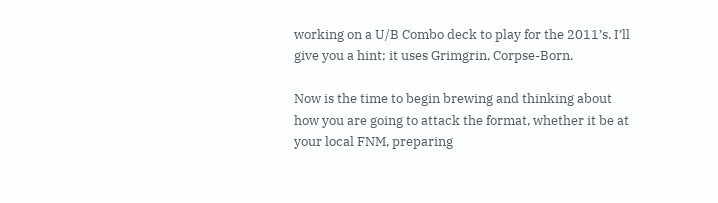working on a U/B Combo deck to play for the 2011’s. I’ll give you a hint; it uses Grimgrin, Corpse-Born.

Now is the time to begin brewing and thinking about how you are going to attack the format, whether it be at your local FNM, preparing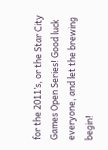for the 2011’s, or the Star City Games Open Series! Good luck everyone, and let the brewing begin!